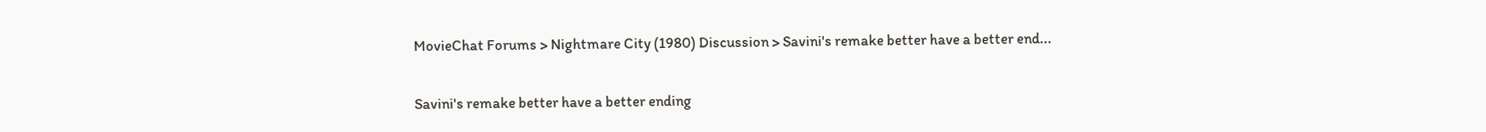MovieChat Forums > Nightmare City (1980) Discussion > Savini's remake better have a better end...

Savini's remake better have a better ending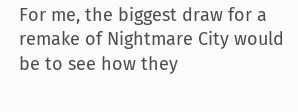For me, the biggest draw for a remake of Nightmare City would be to see how they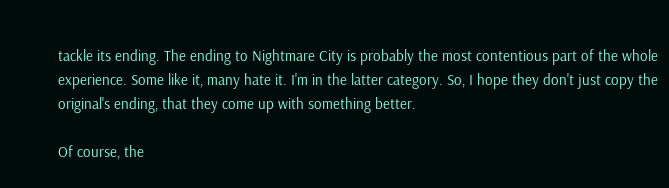tackle its ending. The ending to Nightmare City is probably the most contentious part of the whole experience. Some like it, many hate it. I'm in the latter category. So, I hope they don't just copy the original's ending, that they come up with something better.

Of course, the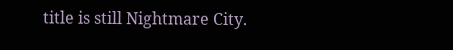title is still Nightmare City.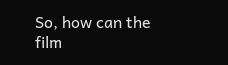So, how can the film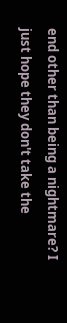end other than being a nightmare? I just hope they don't take the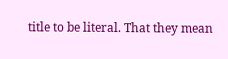title to be literal. That they mean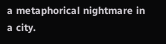a metaphorical nightmare in a city.